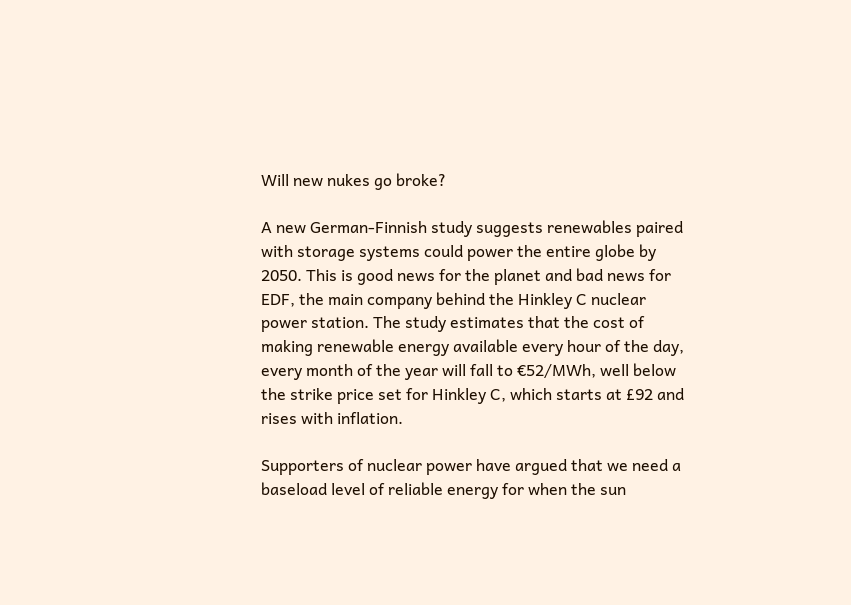Will new nukes go broke?

A new German-Finnish study suggests renewables paired with storage systems could power the entire globe by 2050. This is good news for the planet and bad news for EDF, the main company behind the Hinkley C nuclear power station. The study estimates that the cost of making renewable energy available every hour of the day, every month of the year will fall to €52/MWh, well below the strike price set for Hinkley C, which starts at £92 and rises with inflation.

Supporters of nuclear power have argued that we need a baseload level of reliable energy for when the sun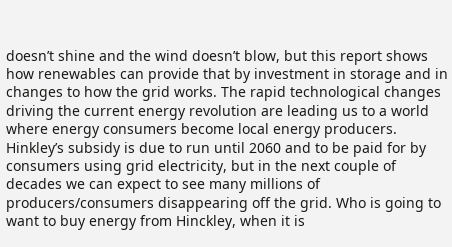doesn’t shine and the wind doesn’t blow, but this report shows how renewables can provide that by investment in storage and in changes to how the grid works. The rapid technological changes driving the current energy revolution are leading us to a world where energy consumers become local energy producers. Hinkley’s subsidy is due to run until 2060 and to be paid for by consumers using grid electricity, but in the next couple of decades we can expect to see many millions of producers/consumers disappearing off the grid. Who is going to want to buy energy from Hinckley, when it is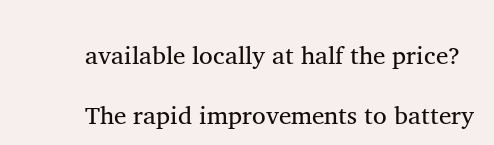available locally at half the price?

The rapid improvements to battery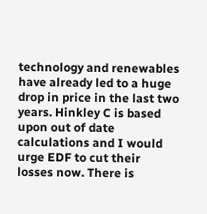technology and renewables have already led to a huge drop in price in the last two years. Hinkley C is based upon out of date calculations and I would urge EDF to cut their losses now. There is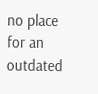no place for an outdated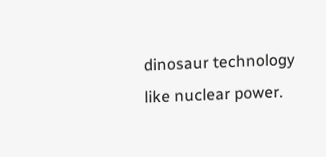dinosaur technology like nuclear power.